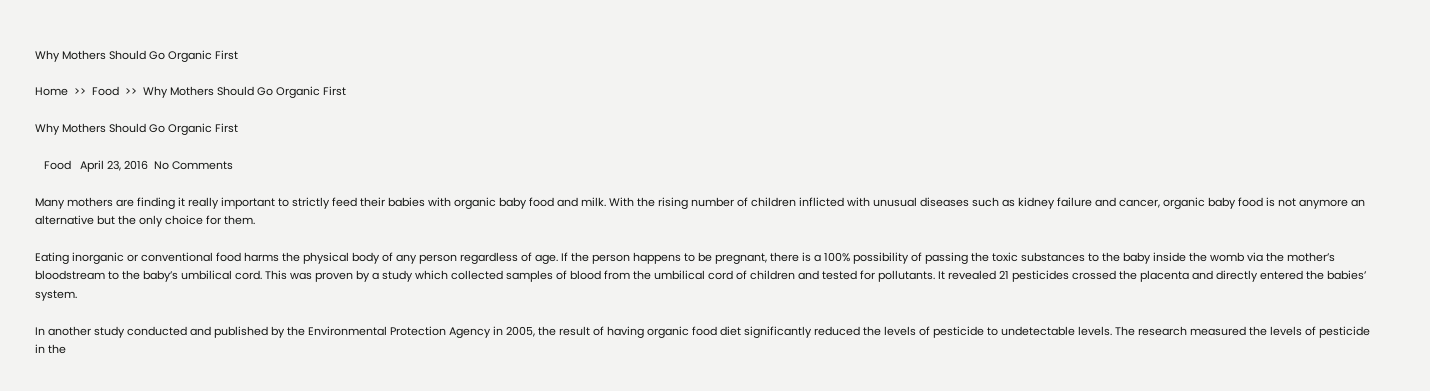Why Mothers Should Go Organic First

Home  >>  Food  >>  Why Mothers Should Go Organic First

Why Mothers Should Go Organic First

   Food   April 23, 2016  No Comments

Many mothers are finding it really important to strictly feed their babies with organic baby food and milk. With the rising number of children inflicted with unusual diseases such as kidney failure and cancer, organic baby food is not anymore an alternative but the only choice for them.

Eating inorganic or conventional food harms the physical body of any person regardless of age. If the person happens to be pregnant, there is a 100% possibility of passing the toxic substances to the baby inside the womb via the mother’s bloodstream to the baby’s umbilical cord. This was proven by a study which collected samples of blood from the umbilical cord of children and tested for pollutants. It revealed 21 pesticides crossed the placenta and directly entered the babies’ system.

In another study conducted and published by the Environmental Protection Agency in 2005, the result of having organic food diet significantly reduced the levels of pesticide to undetectable levels. The research measured the levels of pesticide in the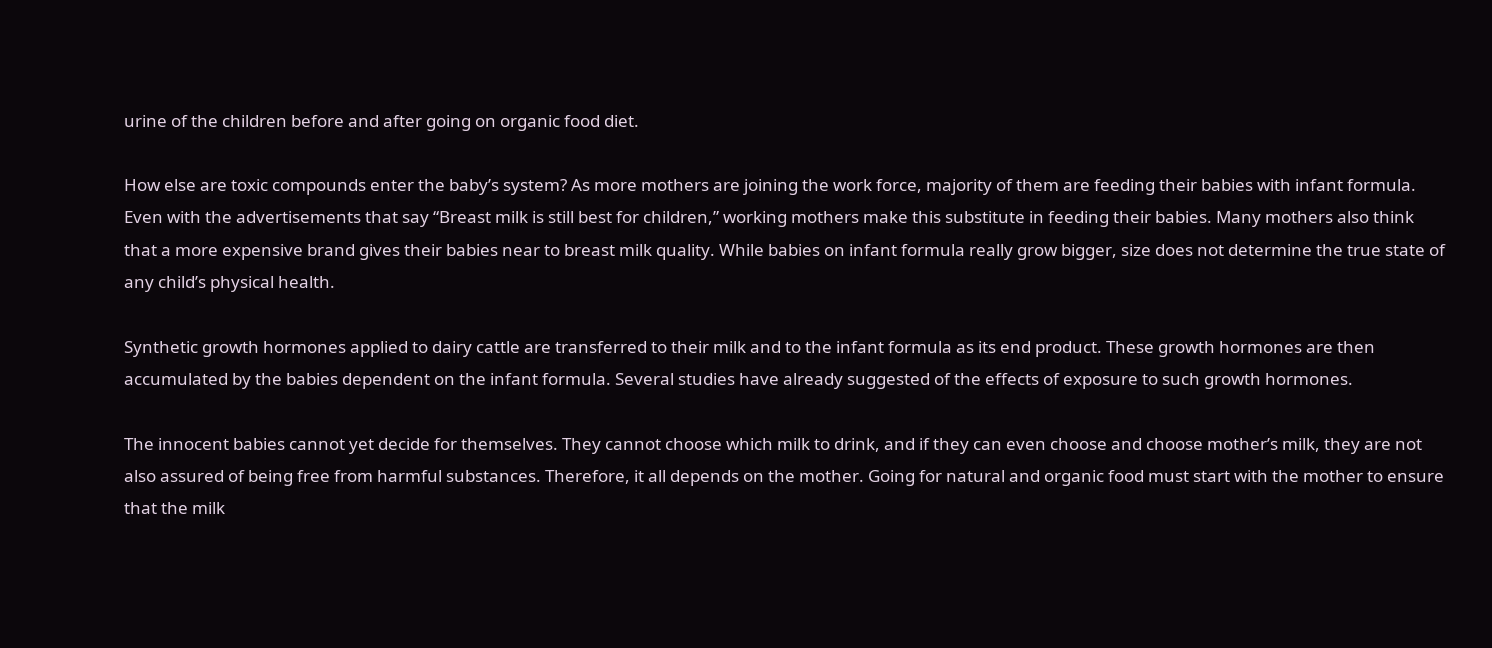urine of the children before and after going on organic food diet.

How else are toxic compounds enter the baby’s system? As more mothers are joining the work force, majority of them are feeding their babies with infant formula. Even with the advertisements that say “Breast milk is still best for children,” working mothers make this substitute in feeding their babies. Many mothers also think that a more expensive brand gives their babies near to breast milk quality. While babies on infant formula really grow bigger, size does not determine the true state of any child’s physical health.

Synthetic growth hormones applied to dairy cattle are transferred to their milk and to the infant formula as its end product. These growth hormones are then accumulated by the babies dependent on the infant formula. Several studies have already suggested of the effects of exposure to such growth hormones.

The innocent babies cannot yet decide for themselves. They cannot choose which milk to drink, and if they can even choose and choose mother’s milk, they are not also assured of being free from harmful substances. Therefore, it all depends on the mother. Going for natural and organic food must start with the mother to ensure that the milk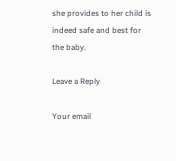she provides to her child is indeed safe and best for the baby.

Leave a Reply

Your email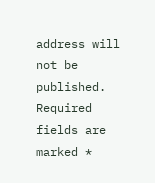address will not be published. Required fields are marked *